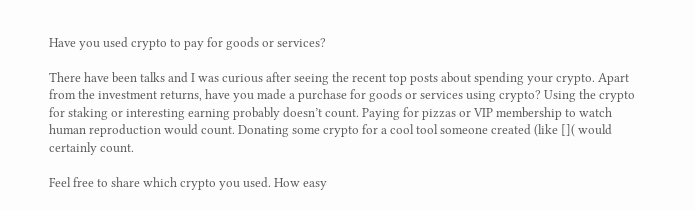Have you used crypto to pay for goods or services?

There have been talks and I was curious after seeing the recent top posts about spending your crypto. Apart from the investment returns, have you made a purchase for goods or services using crypto? Using the crypto for staking or interesting earning probably doesn’t count. Paying for pizzas or VIP membership to watch human reproduction would count. Donating some crypto for a cool tool someone created (like []( would certainly count.

Feel free to share which crypto you used. How easy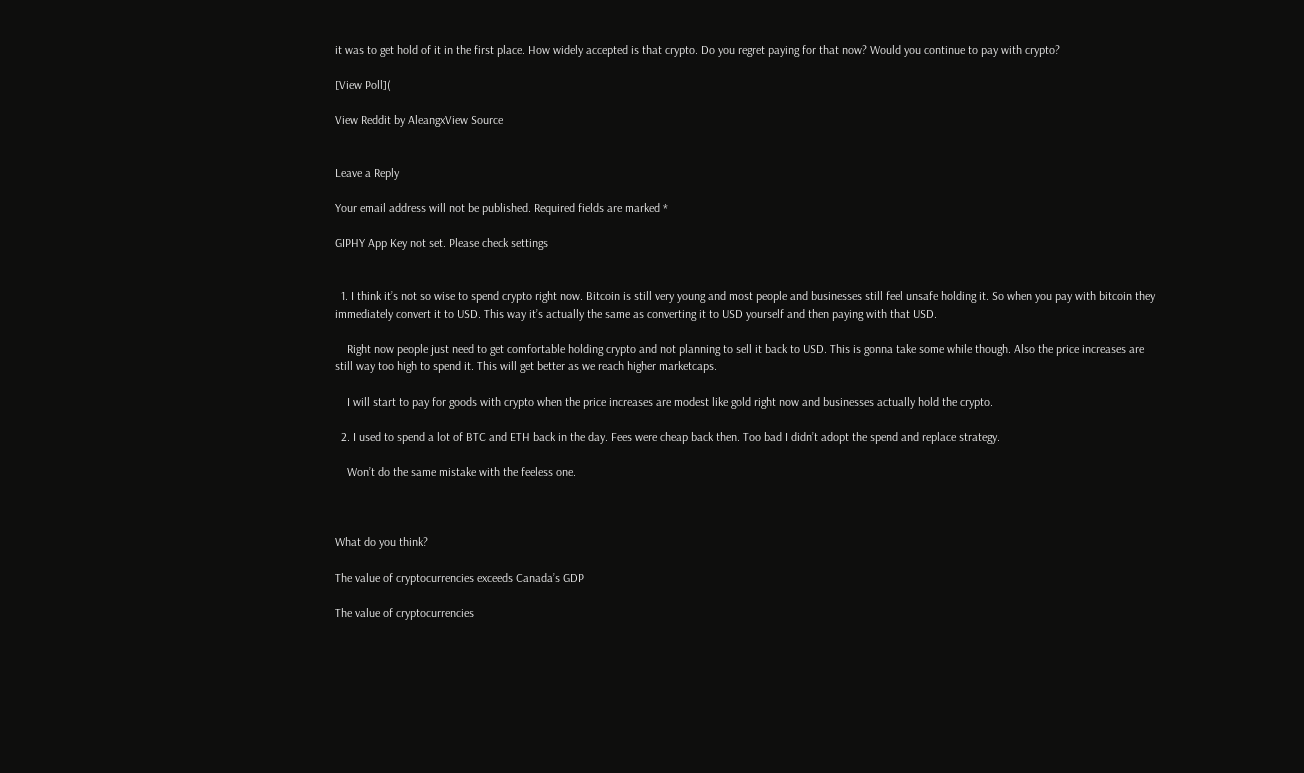it was to get hold of it in the first place. How widely accepted is that crypto. Do you regret paying for that now? Would you continue to pay with crypto?

[View Poll](

View Reddit by AleangxView Source


Leave a Reply

Your email address will not be published. Required fields are marked *

GIPHY App Key not set. Please check settings


  1. I think it’s not so wise to spend crypto right now. Bitcoin is still very young and most people and businesses still feel unsafe holding it. So when you pay with bitcoin they immediately convert it to USD. This way it’s actually the same as converting it to USD yourself and then paying with that USD.

    Right now people just need to get comfortable holding crypto and not planning to sell it back to USD. This is gonna take some while though. Also the price increases are still way too high to spend it. This will get better as we reach higher marketcaps.

    I will start to pay for goods with crypto when the price increases are modest like gold right now and businesses actually hold the crypto.

  2. I used to spend a lot of BTC and ETH back in the day. Fees were cheap back then. Too bad I didn’t adopt the spend and replace strategy.

    Won’t do the same mistake with the feeless one.



What do you think?

The value of cryptocurrencies exceeds Canada’s GDP

The value of cryptocurrencies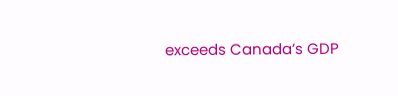exceeds Canada’s GDP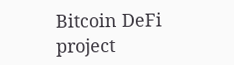Bitcoin DeFi project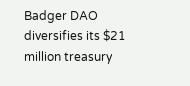Badger DAO diversifies its $21 million treasury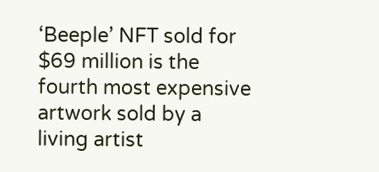‘Beeple’ NFT sold for $69 million is the fourth most expensive artwork sold by a living artist